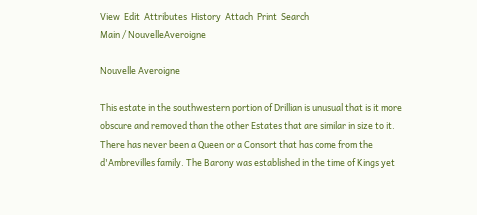View  Edit  Attributes  History  Attach  Print  Search
Main / NouvelleAveroigne

Nouvelle Averoigne

This estate in the southwestern portion of Drillian is unusual that is it more obscure and removed than the other Estates that are similar in size to it. There has never been a Queen or a Consort that has come from the d'Ambrevilles family. The Barony was established in the time of Kings yet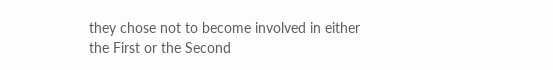they chose not to become involved in either the First or the Second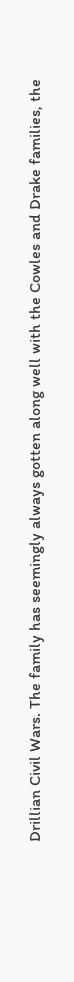Drillian Civil Wars. The family has seemingly always gotten along well with the Cowles and Drake families, the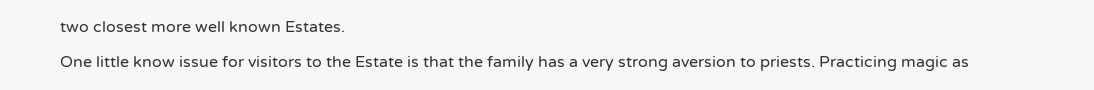two closest more well known Estates.

One little know issue for visitors to the Estate is that the family has a very strong aversion to priests. Practicing magic as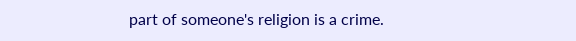part of someone's religion is a crime.